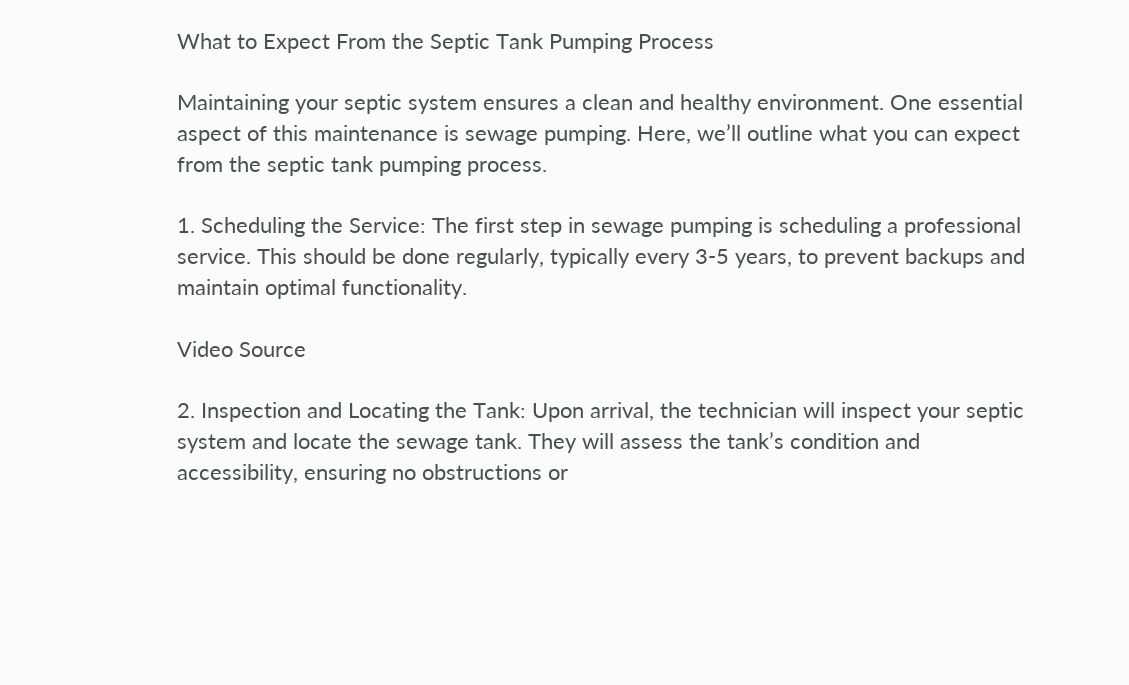What to Expect From the Septic Tank Pumping Process

Maintaining your septic system ensures a clean and healthy environment. One essential aspect of this maintenance is sewage pumping. Here, we’ll outline what you can expect from the septic tank pumping process.

1. Scheduling the Service: The first step in sewage pumping is scheduling a professional service. This should be done regularly, typically every 3-5 years, to prevent backups and maintain optimal functionality.

Video Source

2. Inspection and Locating the Tank: Upon arrival, the technician will inspect your septic system and locate the sewage tank. They will assess the tank’s condition and accessibility, ensuring no obstructions or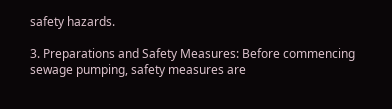safety hazards.

3. Preparations and Safety Measures: Before commencing sewage pumping, safety measures are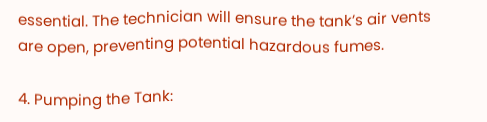essential. The technician will ensure the tank’s air vents are open, preventing potential hazardous fumes.

4. Pumping the Tank: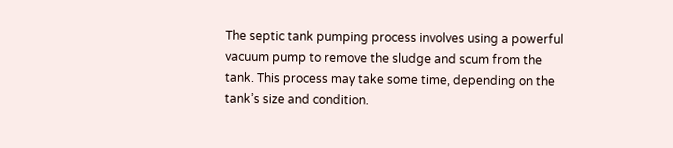The septic tank pumping process involves using a powerful vacuum pump to remove the sludge and scum from the tank. This process may take some time, depending on the tank’s size and condition.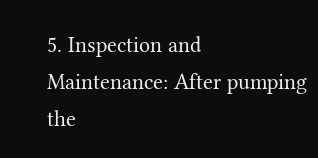5. Inspection and Maintenance: After pumping the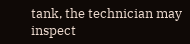tank, the technician may inspect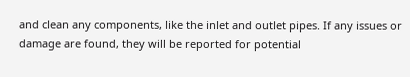and clean any components, like the inlet and outlet pipes. If any issues or damage are found, they will be reported for potential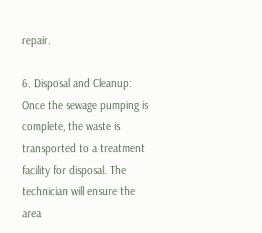repair.

6. Disposal and Cleanup: Once the sewage pumping is complete, the waste is transported to a treatment facility for disposal. The technician will ensure the area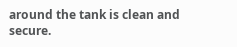around the tank is clean and secure.